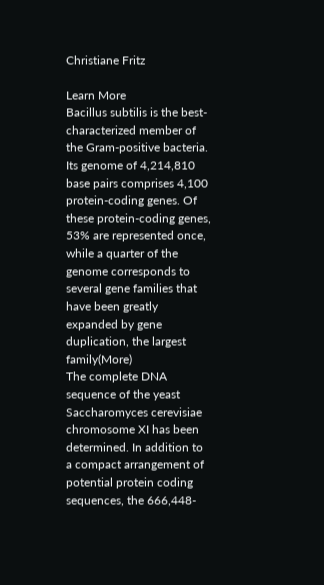Christiane Fritz

Learn More
Bacillus subtilis is the best-characterized member of the Gram-positive bacteria. Its genome of 4,214,810 base pairs comprises 4,100 protein-coding genes. Of these protein-coding genes, 53% are represented once, while a quarter of the genome corresponds to several gene families that have been greatly expanded by gene duplication, the largest family(More)
The complete DNA sequence of the yeast Saccharomyces cerevisiae chromosome XI has been determined. In addition to a compact arrangement of potential protein coding sequences, the 666,448-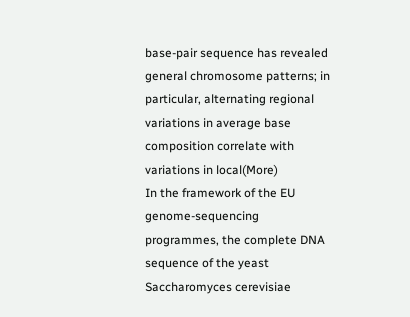base-pair sequence has revealed general chromosome patterns; in particular, alternating regional variations in average base composition correlate with variations in local(More)
In the framework of the EU genome-sequencing programmes, the complete DNA sequence of the yeast Saccharomyces cerevisiae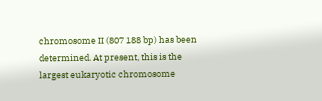chromosome II (807 188 bp) has been determined. At present, this is the largest eukaryotic chromosome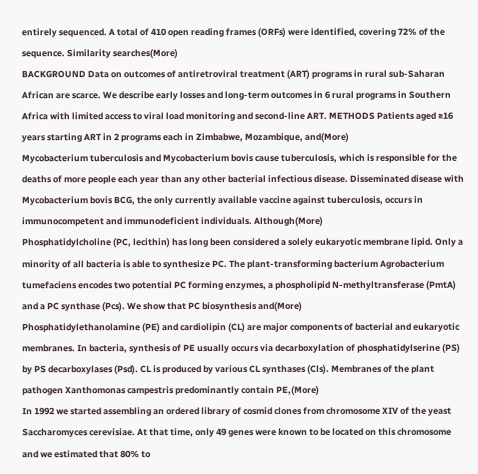entirely sequenced. A total of 410 open reading frames (ORFs) were identified, covering 72% of the sequence. Similarity searches(More)
BACKGROUND Data on outcomes of antiretroviral treatment (ART) programs in rural sub-Saharan African are scarce. We describe early losses and long-term outcomes in 6 rural programs in Southern Africa with limited access to viral load monitoring and second-line ART. METHODS Patients aged ≥16 years starting ART in 2 programs each in Zimbabwe, Mozambique, and(More)
Mycobacterium tuberculosis and Mycobacterium bovis cause tuberculosis, which is responsible for the deaths of more people each year than any other bacterial infectious disease. Disseminated disease with Mycobacterium bovis BCG, the only currently available vaccine against tuberculosis, occurs in immunocompetent and immunodeficient individuals. Although(More)
Phosphatidylcholine (PC, lecithin) has long been considered a solely eukaryotic membrane lipid. Only a minority of all bacteria is able to synthesize PC. The plant-transforming bacterium Agrobacterium tumefaciens encodes two potential PC forming enzymes, a phospholipid N-methyltransferase (PmtA) and a PC synthase (Pcs). We show that PC biosynthesis and(More)
Phosphatidylethanolamine (PE) and cardiolipin (CL) are major components of bacterial and eukaryotic membranes. In bacteria, synthesis of PE usually occurs via decarboxylation of phosphatidylserine (PS) by PS decarboxylases (Psd). CL is produced by various CL synthases (Cls). Membranes of the plant pathogen Xanthomonas campestris predominantly contain PE,(More)
In 1992 we started assembling an ordered library of cosmid clones from chromosome XIV of the yeast Saccharomyces cerevisiae. At that time, only 49 genes were known to be located on this chromosome and we estimated that 80% to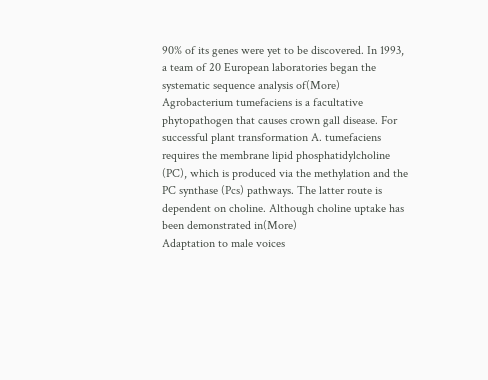90% of its genes were yet to be discovered. In 1993, a team of 20 European laboratories began the systematic sequence analysis of(More)
Agrobacterium tumefaciens is a facultative phytopathogen that causes crown gall disease. For successful plant transformation A. tumefaciens requires the membrane lipid phosphatidylcholine (PC), which is produced via the methylation and the PC synthase (Pcs) pathways. The latter route is dependent on choline. Although choline uptake has been demonstrated in(More)
Adaptation to male voices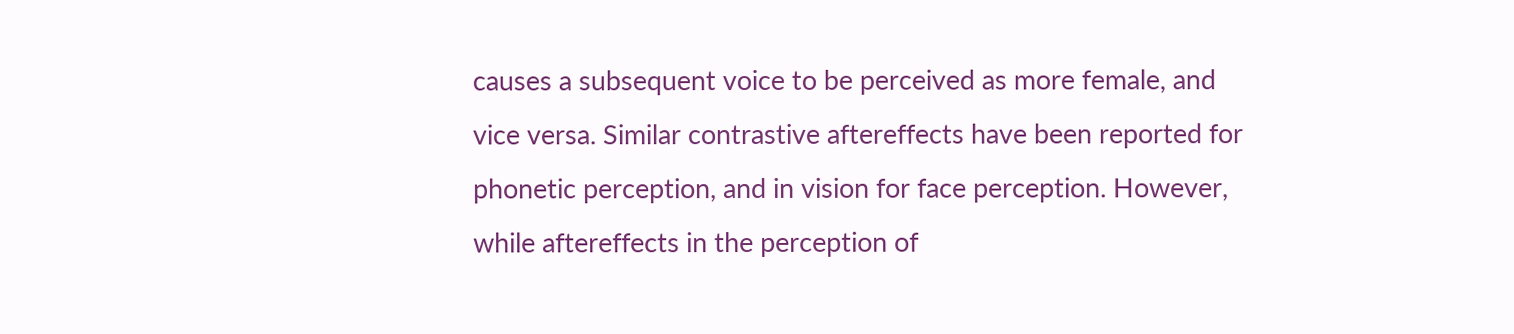causes a subsequent voice to be perceived as more female, and vice versa. Similar contrastive aftereffects have been reported for phonetic perception, and in vision for face perception. However, while aftereffects in the perception of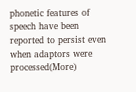phonetic features of speech have been reported to persist even when adaptors were processed(More)